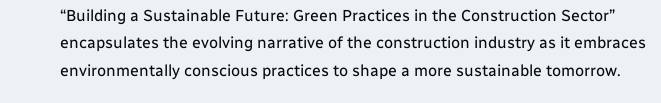“Building a Sustainable Future: Green Practices in the Construction Sector” encapsulates the evolving narrative of the construction industry as it embraces environmentally conscious practices to shape a more sustainable tomorrow.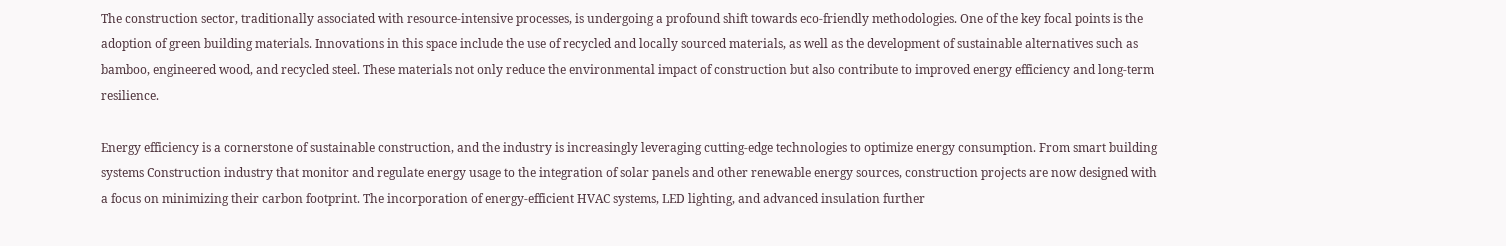The construction sector, traditionally associated with resource-intensive processes, is undergoing a profound shift towards eco-friendly methodologies. One of the key focal points is the adoption of green building materials. Innovations in this space include the use of recycled and locally sourced materials, as well as the development of sustainable alternatives such as bamboo, engineered wood, and recycled steel. These materials not only reduce the environmental impact of construction but also contribute to improved energy efficiency and long-term resilience.

Energy efficiency is a cornerstone of sustainable construction, and the industry is increasingly leveraging cutting-edge technologies to optimize energy consumption. From smart building systems Construction industry that monitor and regulate energy usage to the integration of solar panels and other renewable energy sources, construction projects are now designed with a focus on minimizing their carbon footprint. The incorporation of energy-efficient HVAC systems, LED lighting, and advanced insulation further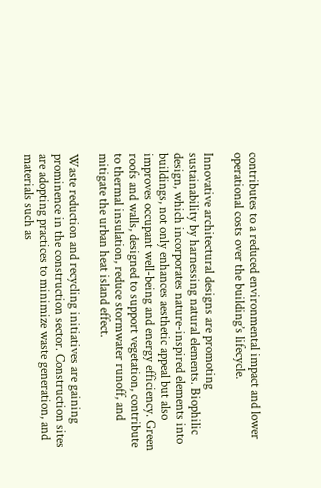contributes to a reduced environmental impact and lower operational costs over the building’s lifecycle.

Innovative architectural designs are promoting sustainability by harnessing natural elements. Biophilic design, which incorporates nature-inspired elements into buildings, not only enhances aesthetic appeal but also improves occupant well-being and energy efficiency. Green roofs and walls, designed to support vegetation, contribute to thermal insulation, reduce stormwater runoff, and mitigate the urban heat island effect.

Waste reduction and recycling initiatives are gaining prominence in the construction sector. Construction sites are adopting practices to minimize waste generation, and materials such as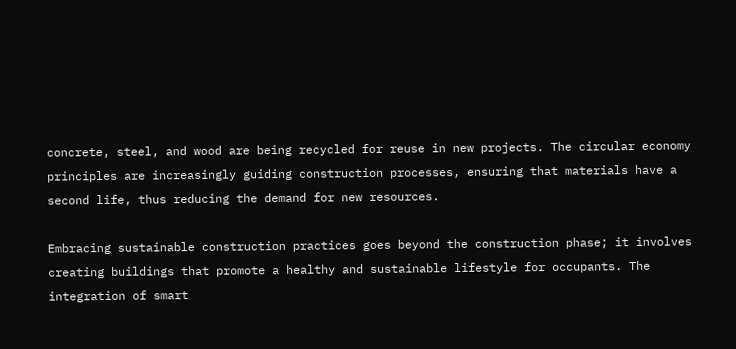concrete, steel, and wood are being recycled for reuse in new projects. The circular economy principles are increasingly guiding construction processes, ensuring that materials have a second life, thus reducing the demand for new resources.

Embracing sustainable construction practices goes beyond the construction phase; it involves creating buildings that promote a healthy and sustainable lifestyle for occupants. The integration of smart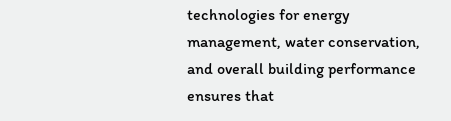technologies for energy management, water conservation, and overall building performance ensures that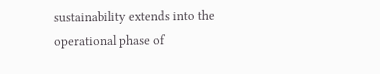sustainability extends into the operational phase of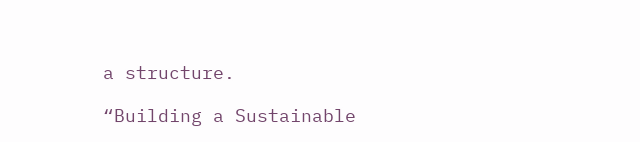a structure.

“Building a Sustainable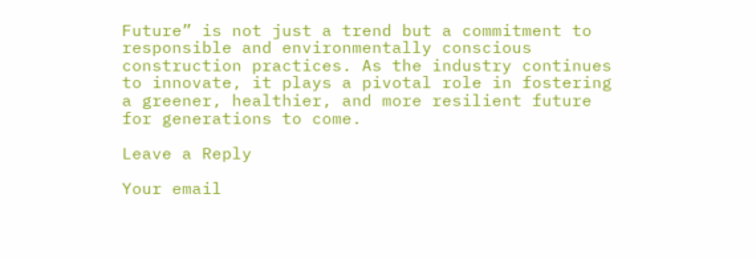Future” is not just a trend but a commitment to responsible and environmentally conscious construction practices. As the industry continues to innovate, it plays a pivotal role in fostering a greener, healthier, and more resilient future for generations to come.

Leave a Reply

Your email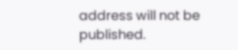address will not be published.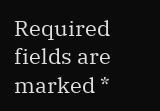Required fields are marked *